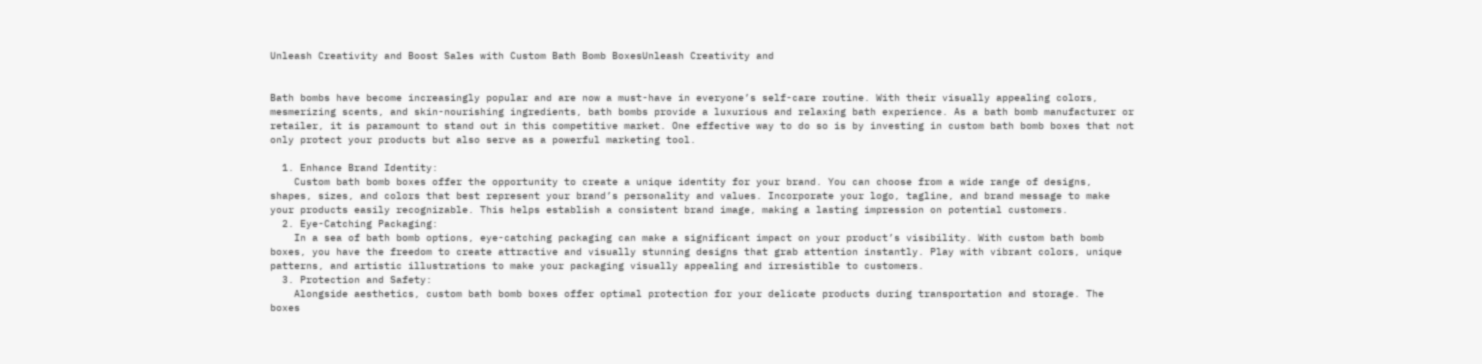Unleash Creativity and Boost Sales with Custom Bath Bomb BoxesUnleash Creativity and


Bath bombs have become increasingly popular and are now a must-have in everyone’s self-care routine. With their visually appealing colors, mesmerizing scents, and skin-nourishing ingredients, bath bombs provide a luxurious and relaxing bath experience. As a bath bomb manufacturer or retailer, it is paramount to stand out in this competitive market. One effective way to do so is by investing in custom bath bomb boxes that not only protect your products but also serve as a powerful marketing tool.

  1. Enhance Brand Identity:
    Custom bath bomb boxes offer the opportunity to create a unique identity for your brand. You can choose from a wide range of designs, shapes, sizes, and colors that best represent your brand’s personality and values. Incorporate your logo, tagline, and brand message to make your products easily recognizable. This helps establish a consistent brand image, making a lasting impression on potential customers.
  2. Eye-Catching Packaging:
    In a sea of bath bomb options, eye-catching packaging can make a significant impact on your product’s visibility. With custom bath bomb boxes, you have the freedom to create attractive and visually stunning designs that grab attention instantly. Play with vibrant colors, unique patterns, and artistic illustrations to make your packaging visually appealing and irresistible to customers.
  3. Protection and Safety:
    Alongside aesthetics, custom bath bomb boxes offer optimal protection for your delicate products during transportation and storage. The boxes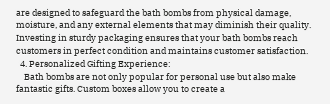are designed to safeguard the bath bombs from physical damage, moisture, and any external elements that may diminish their quality. Investing in sturdy packaging ensures that your bath bombs reach customers in perfect condition and maintains customer satisfaction.
  4. Personalized Gifting Experience:
    Bath bombs are not only popular for personal use but also make fantastic gifts. Custom boxes allow you to create a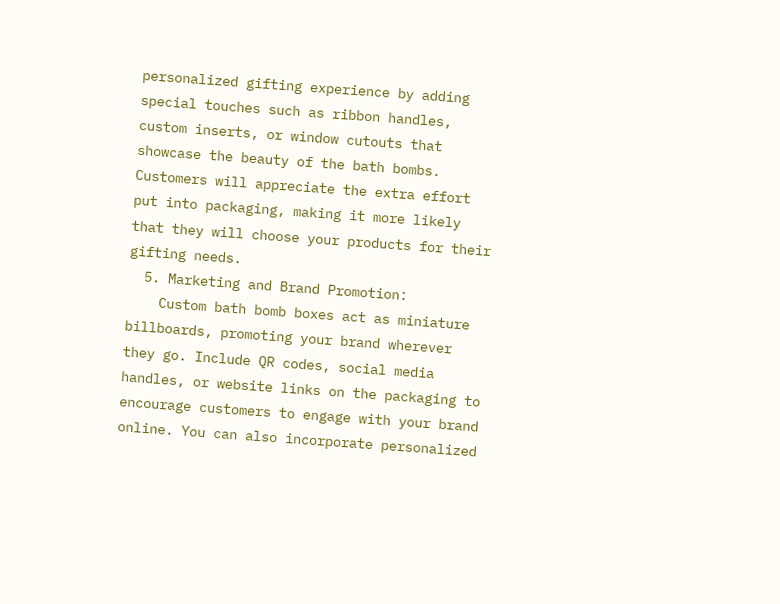personalized gifting experience by adding special touches such as ribbon handles, custom inserts, or window cutouts that showcase the beauty of the bath bombs. Customers will appreciate the extra effort put into packaging, making it more likely that they will choose your products for their gifting needs.
  5. Marketing and Brand Promotion:
    Custom bath bomb boxes act as miniature billboards, promoting your brand wherever they go. Include QR codes, social media handles, or website links on the packaging to encourage customers to engage with your brand online. You can also incorporate personalized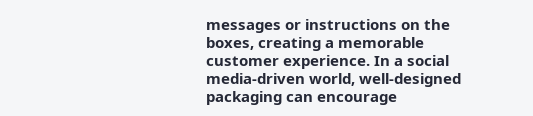messages or instructions on the boxes, creating a memorable customer experience. In a social media-driven world, well-designed packaging can encourage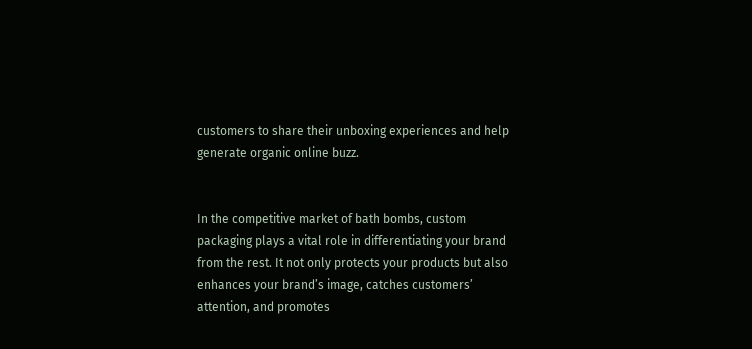customers to share their unboxing experiences and help generate organic online buzz.


In the competitive market of bath bombs, custom packaging plays a vital role in differentiating your brand from the rest. It not only protects your products but also enhances your brand’s image, catches customers’ attention, and promotes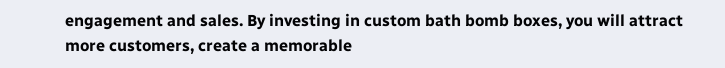engagement and sales. By investing in custom bath bomb boxes, you will attract more customers, create a memorable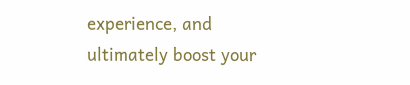experience, and ultimately boost your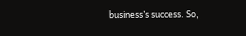business’s success. So,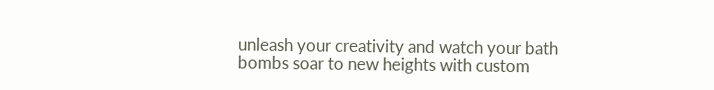unleash your creativity and watch your bath bombs soar to new heights with custom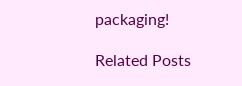packaging!

Related Posts